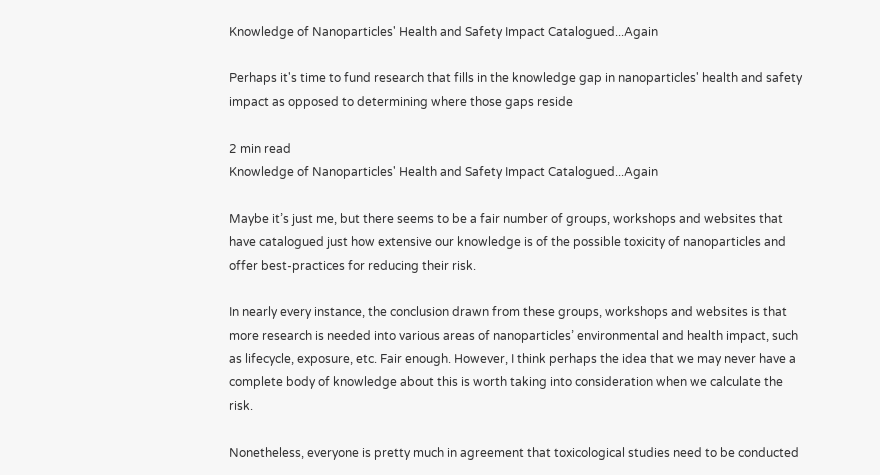Knowledge of Nanoparticles' Health and Safety Impact Catalogued...Again

Perhaps it's time to fund research that fills in the knowledge gap in nanoparticles' health and safety impact as opposed to determining where those gaps reside

2 min read
Knowledge of Nanoparticles' Health and Safety Impact Catalogued...Again

Maybe it’s just me, but there seems to be a fair number of groups, workshops and websites that have catalogued just how extensive our knowledge is of the possible toxicity of nanoparticles and offer best-practices for reducing their risk.

In nearly every instance, the conclusion drawn from these groups, workshops and websites is that more research is needed into various areas of nanoparticles’ environmental and health impact, such as lifecycle, exposure, etc. Fair enough. However, I think perhaps the idea that we may never have a complete body of knowledge about this is worth taking into consideration when we calculate the risk.

Nonetheless, everyone is pretty much in agreement that toxicological studies need to be conducted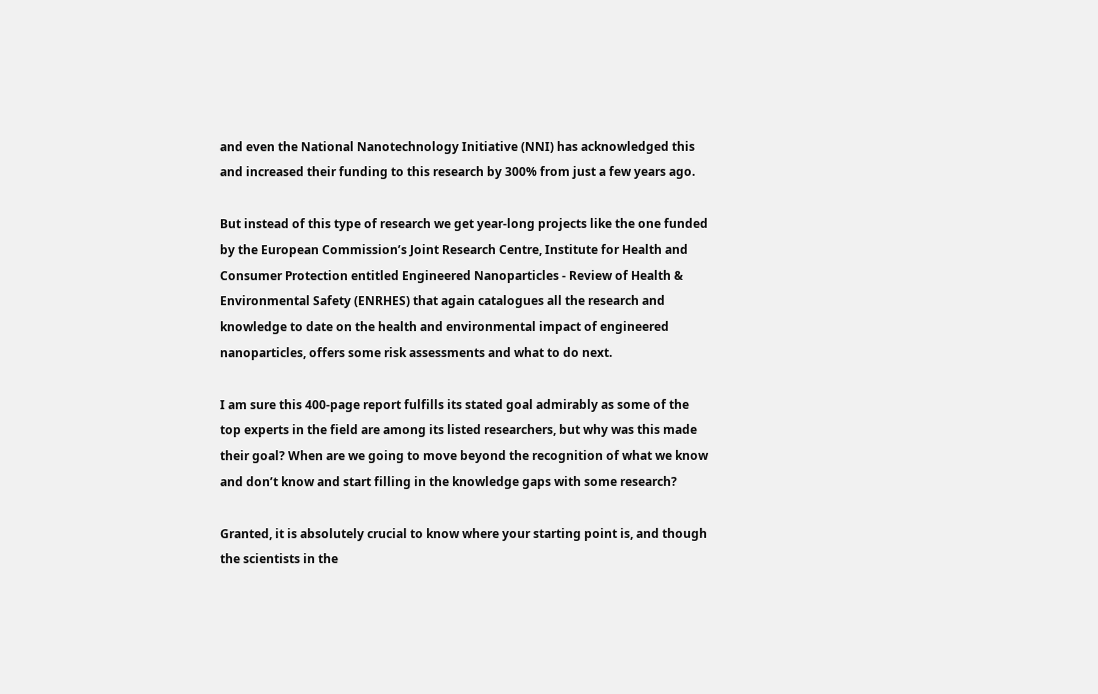and even the National Nanotechnology Initiative (NNI) has acknowledged this and increased their funding to this research by 300% from just a few years ago.

But instead of this type of research we get year-long projects like the one funded by the European Commission’s Joint Research Centre, Institute for Health and Consumer Protection entitled Engineered Nanoparticles - Review of Health & Environmental Safety (ENRHES) that again catalogues all the research and knowledge to date on the health and environmental impact of engineered nanoparticles, offers some risk assessments and what to do next.

I am sure this 400-page report fulfills its stated goal admirably as some of the top experts in the field are among its listed researchers, but why was this made their goal? When are we going to move beyond the recognition of what we know and don’t know and start filling in the knowledge gaps with some research?

Granted, it is absolutely crucial to know where your starting point is, and though the scientists in the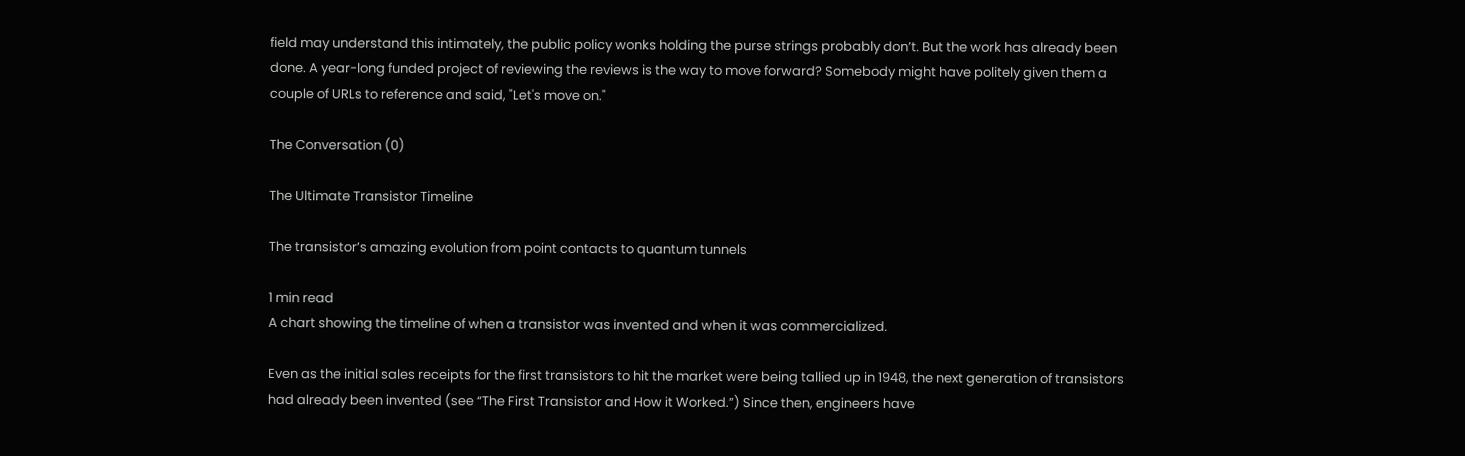field may understand this intimately, the public policy wonks holding the purse strings probably don’t. But the work has already been done. A year-long funded project of reviewing the reviews is the way to move forward? Somebody might have politely given them a couple of URLs to reference and said, "Let's move on."

The Conversation (0)

The Ultimate Transistor Timeline

The transistor’s amazing evolution from point contacts to quantum tunnels

1 min read
A chart showing the timeline of when a transistor was invented and when it was commercialized.

Even as the initial sales receipts for the first transistors to hit the market were being tallied up in 1948, the next generation of transistors had already been invented (see “The First Transistor and How it Worked.”) Since then, engineers have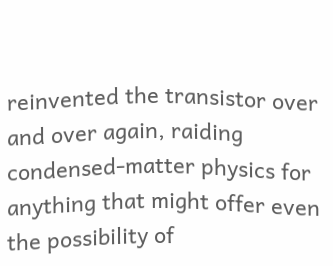reinvented the transistor over and over again, raiding condensed-matter physics for anything that might offer even the possibility of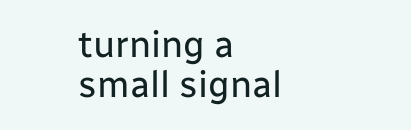turning a small signal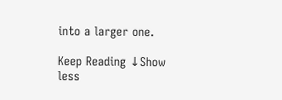into a larger one.

Keep Reading ↓Show less